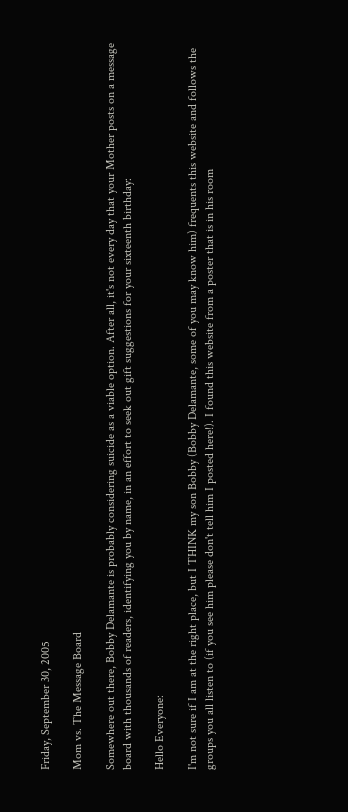Friday, September 30, 2005

Mom vs. The Message Board

Somewhere out there, Bobby Delamante is probably considering suicide as a viable option. After all, it's not every day that your Mother posts on a message board with thousands of readers, identifying you by name, in an effort to seek out gift suggestions for your sixteenth birthday:

Hello Everyone:

I'm not sure if I am at the right place, but I THINK my son Bobby (Bobby Delamante, some of you may know him) frequents this website and follows the groups you all listen to (if you see him please don't tell him I posted here!). I found this website from a poster that is in his room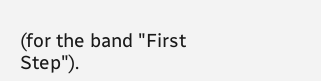(for the band "First Step").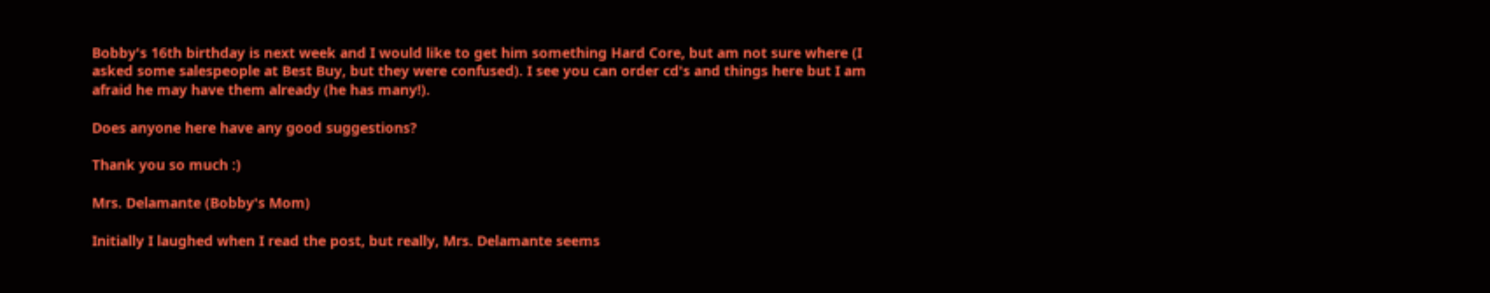Bobby's 16th birthday is next week and I would like to get him something Hard Core, but am not sure where (I asked some salespeople at Best Buy, but they were confused). I see you can order cd's and things here but I am afraid he may have them already (he has many!).

Does anyone here have any good suggestions?

Thank you so much :)

Mrs. Delamante (Bobby's Mom)

Initially I laughed when I read the post, but really, Mrs. Delamante seems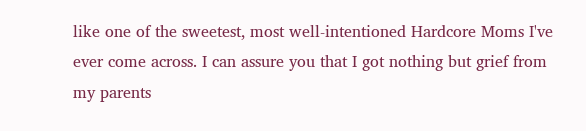like one of the sweetest, most well-intentioned Hardcore Moms I've ever come across. I can assure you that I got nothing but grief from my parents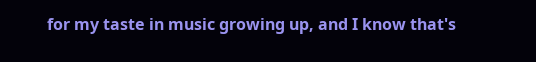for my taste in music growing up, and I know that's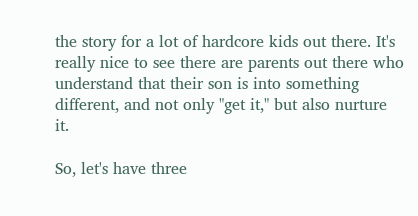the story for a lot of hardcore kids out there. It's really nice to see there are parents out there who understand that their son is into something different, and not only "get it," but also nurture it.

So, let's have three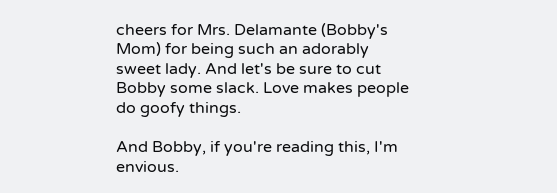cheers for Mrs. Delamante (Bobby's Mom) for being such an adorably sweet lady. And let's be sure to cut Bobby some slack. Love makes people do goofy things.

And Bobby, if you're reading this, I'm envious.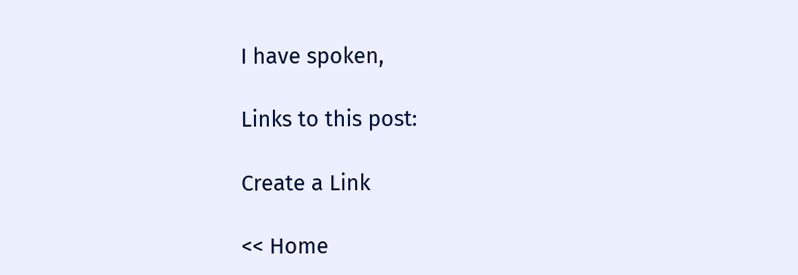I have spoken,

Links to this post:

Create a Link

<< Home